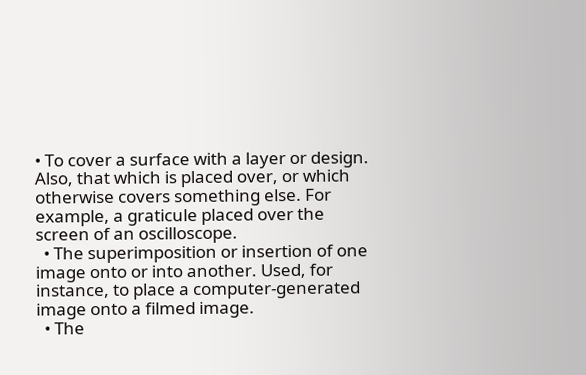• To cover a surface with a layer or design. Also, that which is placed over, or which otherwise covers something else. For example, a graticule placed over the screen of an oscilloscope.
  • The superimposition or insertion of one image onto or into another. Used, for instance, to place a computer-generated image onto a filmed image.
  • The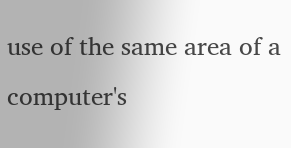use of the same area of a computer's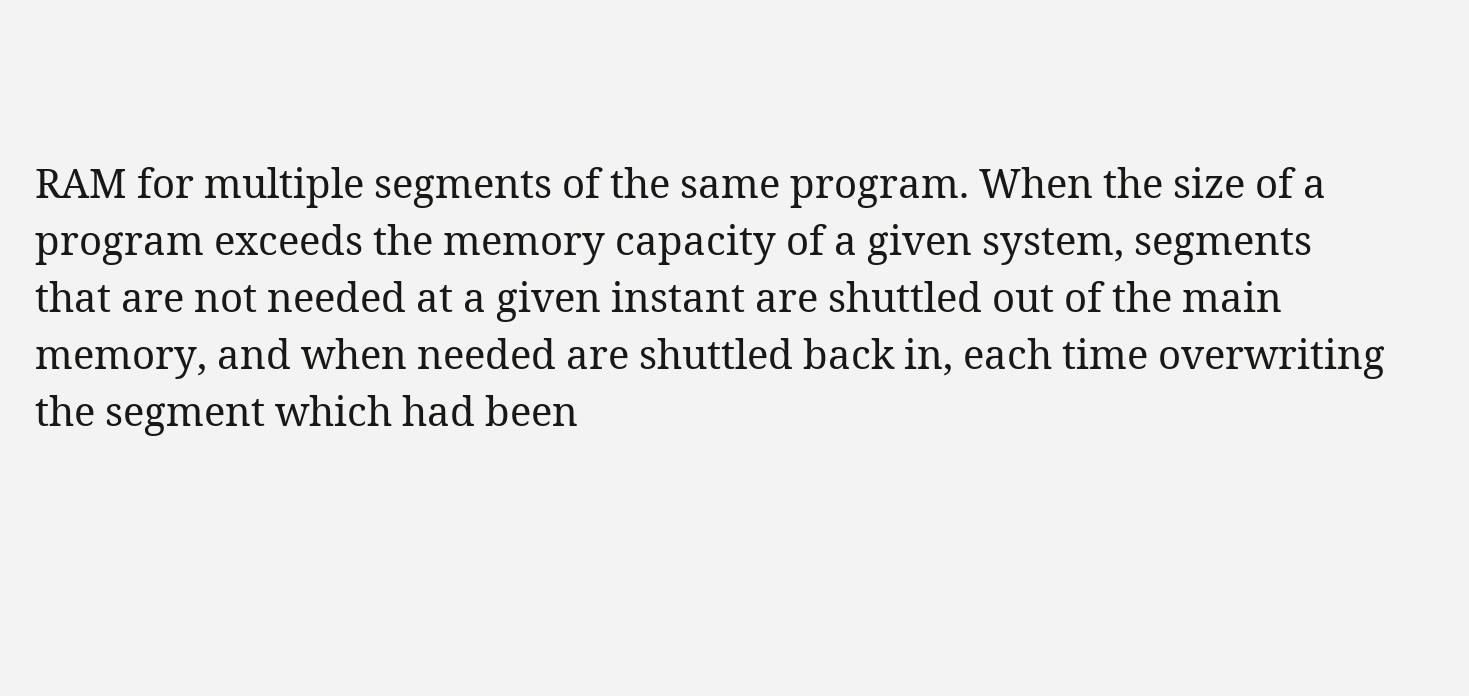RAM for multiple segments of the same program. When the size of a program exceeds the memory capacity of a given system, segments that are not needed at a given instant are shuttled out of the main memory, and when needed are shuttled back in, each time overwriting the segment which had been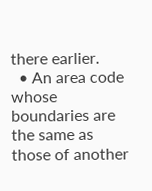there earlier.
  • An area code whose boundaries are the same as those of another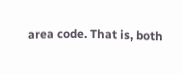area code. That is, both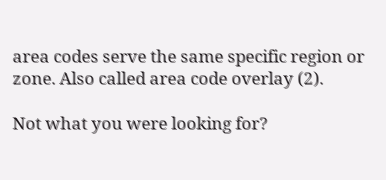area codes serve the same specific region or zone. Also called area code overlay (2).

Not what you were looking for?